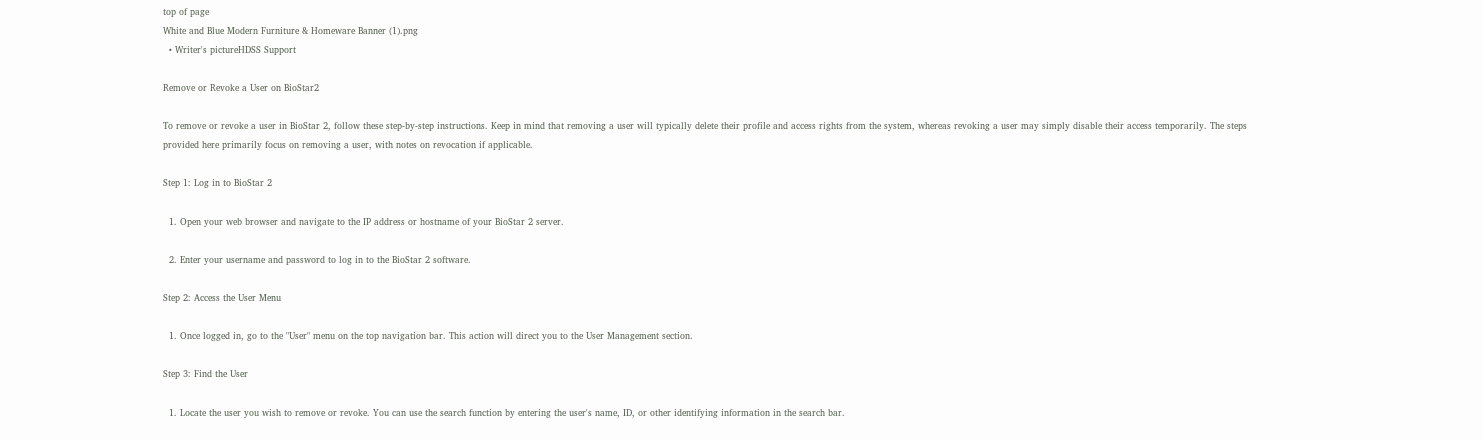top of page
White and Blue Modern Furniture & Homeware Banner (1).png
  • Writer's pictureHDSS Support

Remove or Revoke a User on BioStar2

To remove or revoke a user in BioStar 2, follow these step-by-step instructions. Keep in mind that removing a user will typically delete their profile and access rights from the system, whereas revoking a user may simply disable their access temporarily. The steps provided here primarily focus on removing a user, with notes on revocation if applicable.

Step 1: Log in to BioStar 2

  1. Open your web browser and navigate to the IP address or hostname of your BioStar 2 server.

  2. Enter your username and password to log in to the BioStar 2 software.

Step 2: Access the User Menu

  1. Once logged in, go to the "User" menu on the top navigation bar. This action will direct you to the User Management section.

Step 3: Find the User

  1. Locate the user you wish to remove or revoke. You can use the search function by entering the user's name, ID, or other identifying information in the search bar.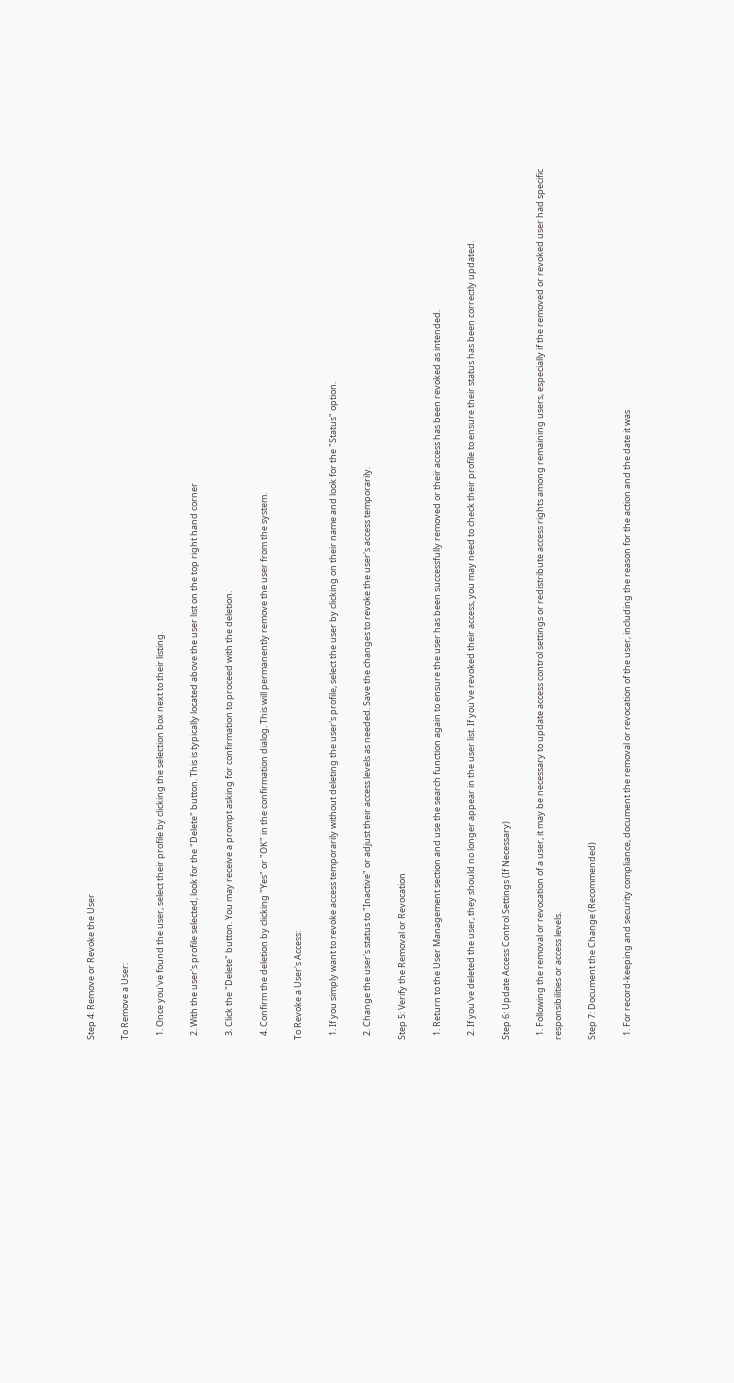Step 4: Remove or Revoke the User

To Remove a User:

  1. Once you've found the user, select their profile by clicking the selection box next to their listing.

  2. With the user's profile selected, look for the "Delete" button. This is typically located above the user list on the top right hand corner

  3. Click the "Delete" button. You may receive a prompt asking for confirmation to proceed with the deletion.

  4. Confirm the deletion by clicking "Yes" or "OK" in the confirmation dialog. This will permanently remove the user from the system.

To Revoke a User's Access:

  1. If you simply want to revoke access temporarily without deleting the user's profile, select the user by clicking on their name and look for the "Status" option.

  2. Change the user's status to "Inactive" or adjust their access levels as needed. Save the changes to revoke the user's access temporarily.

Step 5: Verify the Removal or Revocation

  1. Return to the User Management section and use the search function again to ensure the user has been successfully removed or their access has been revoked as intended.

  2. If you've deleted the user, they should no longer appear in the user list. If you've revoked their access, you may need to check their profile to ensure their status has been correctly updated.

Step 6: Update Access Control Settings (If Necessary)

  1. Following the removal or revocation of a user, it may be necessary to update access control settings or redistribute access rights among remaining users, especially if the removed or revoked user had specific responsibilities or access levels.

Step 7: Document the Change (Recommended)

  1. For record-keeping and security compliance, document the removal or revocation of the user, including the reason for the action and the date it was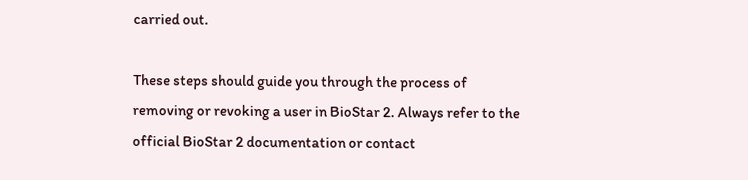carried out.

These steps should guide you through the process of removing or revoking a user in BioStar 2. Always refer to the official BioStar 2 documentation or contact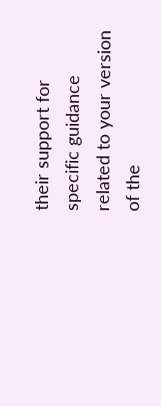their support for specific guidance related to your version of the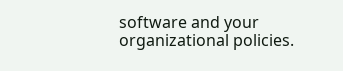software and your organizational policies.